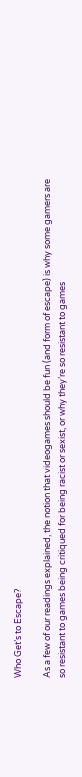Who Get’s to Escape?

As a few of our readings explained, the notion that videogames should be fun (and form of escape) is why some gamers are so resistant to games being critiqued for being racist or sexist, or why they’re so resistant to games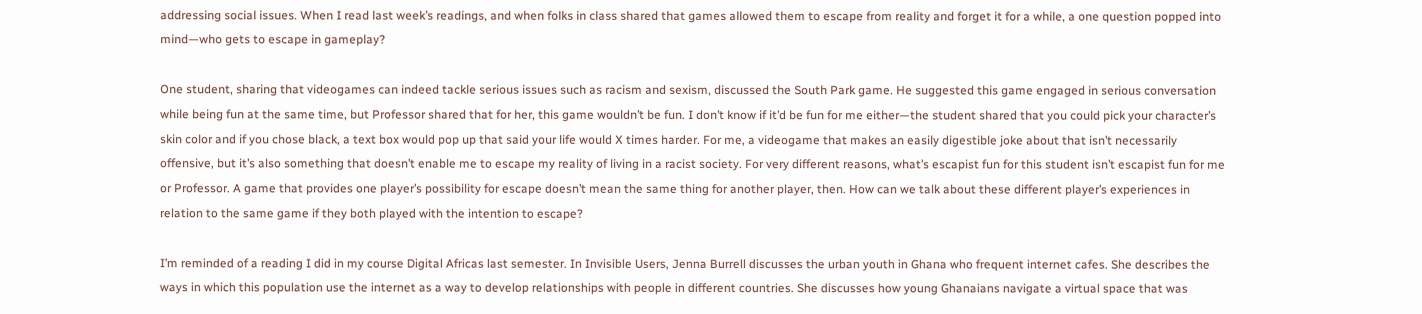addressing social issues. When I read last week’s readings, and when folks in class shared that games allowed them to escape from reality and forget it for a while, a one question popped into mind—who gets to escape in gameplay?

One student, sharing that videogames can indeed tackle serious issues such as racism and sexism, discussed the South Park game. He suggested this game engaged in serious conversation while being fun at the same time, but Professor shared that for her, this game wouldn’t be fun. I don’t know if it’d be fun for me either—the student shared that you could pick your character’s skin color and if you chose black, a text box would pop up that said your life would X times harder. For me, a videogame that makes an easily digestible joke about that isn’t necessarily offensive, but it’s also something that doesn’t enable me to escape my reality of living in a racist society. For very different reasons, what’s escapist fun for this student isn’t escapist fun for me or Professor. A game that provides one player’s possibility for escape doesn’t mean the same thing for another player, then. How can we talk about these different player’s experiences in relation to the same game if they both played with the intention to escape?

I’m reminded of a reading I did in my course Digital Africas last semester. In Invisible Users, Jenna Burrell discusses the urban youth in Ghana who frequent internet cafes. She describes the ways in which this population use the internet as a way to develop relationships with people in different countries. She discusses how young Ghanaians navigate a virtual space that was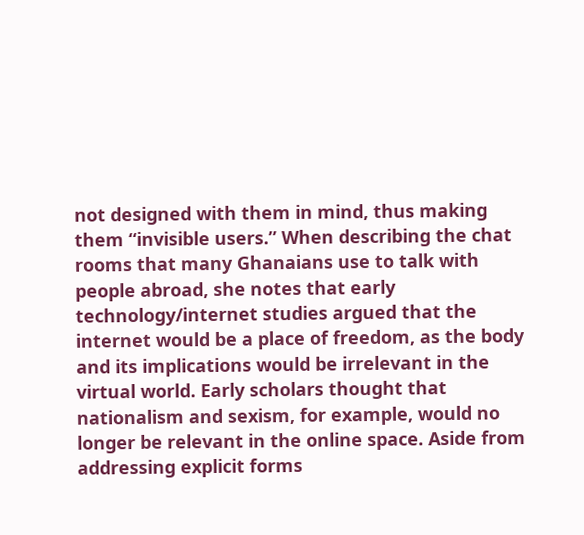not designed with them in mind, thus making them “invisible users.” When describing the chat rooms that many Ghanaians use to talk with people abroad, she notes that early technology/internet studies argued that the internet would be a place of freedom, as the body and its implications would be irrelevant in the virtual world. Early scholars thought that nationalism and sexism, for example, would no longer be relevant in the online space. Aside from addressing explicit forms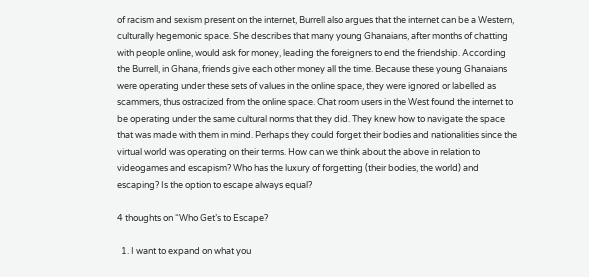of racism and sexism present on the internet, Burrell also argues that the internet can be a Western, culturally hegemonic space. She describes that many young Ghanaians, after months of chatting with people online, would ask for money, leading the foreigners to end the friendship. According the Burrell, in Ghana, friends give each other money all the time. Because these young Ghanaians were operating under these sets of values in the online space, they were ignored or labelled as scammers, thus ostracized from the online space. Chat room users in the West found the internet to be operating under the same cultural norms that they did. They knew how to navigate the space that was made with them in mind. Perhaps they could forget their bodies and nationalities since the virtual world was operating on their terms. How can we think about the above in relation to videogames and escapism? Who has the luxury of forgetting (their bodies, the world) and escaping? Is the option to escape always equal?

4 thoughts on “Who Get’s to Escape?

  1. I want to expand on what you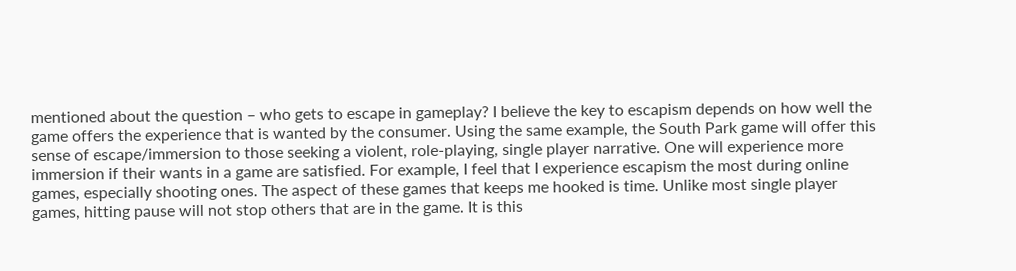mentioned about the question – who gets to escape in gameplay? I believe the key to escapism depends on how well the game offers the experience that is wanted by the consumer. Using the same example, the South Park game will offer this sense of escape/immersion to those seeking a violent, role-playing, single player narrative. One will experience more immersion if their wants in a game are satisfied. For example, I feel that I experience escapism the most during online games, especially shooting ones. The aspect of these games that keeps me hooked is time. Unlike most single player games, hitting pause will not stop others that are in the game. It is this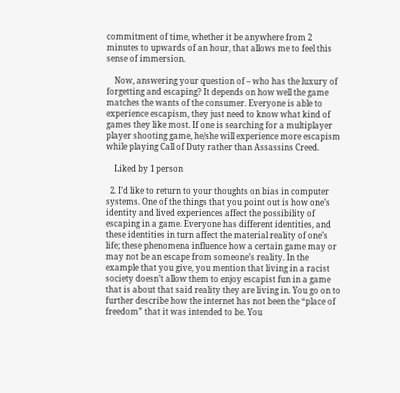commitment of time, whether it be anywhere from 2 minutes to upwards of an hour, that allows me to feel this sense of immersion.

    Now, answering your question of – who has the luxury of forgetting and escaping? It depends on how well the game matches the wants of the consumer. Everyone is able to experience escapism, they just need to know what kind of games they like most. If one is searching for a multiplayer player shooting game, he/she will experience more escapism while playing Call of Duty rather than Assassins Creed.

    Liked by 1 person

  2. I’d like to return to your thoughts on bias in computer systems. One of the things that you point out is how one’s identity and lived experiences affect the possibility of escaping in a game. Everyone has different identities, and these identities in turn affect the material reality of one’s life; these phenomena influence how a certain game may or may not be an escape from someone’s reality. In the example that you give, you mention that living in a racist society doesn’t allow them to enjoy escapist fun in a game that is about that said reality they are living in. You go on to further describe how the internet has not been the “place of freedom” that it was intended to be. You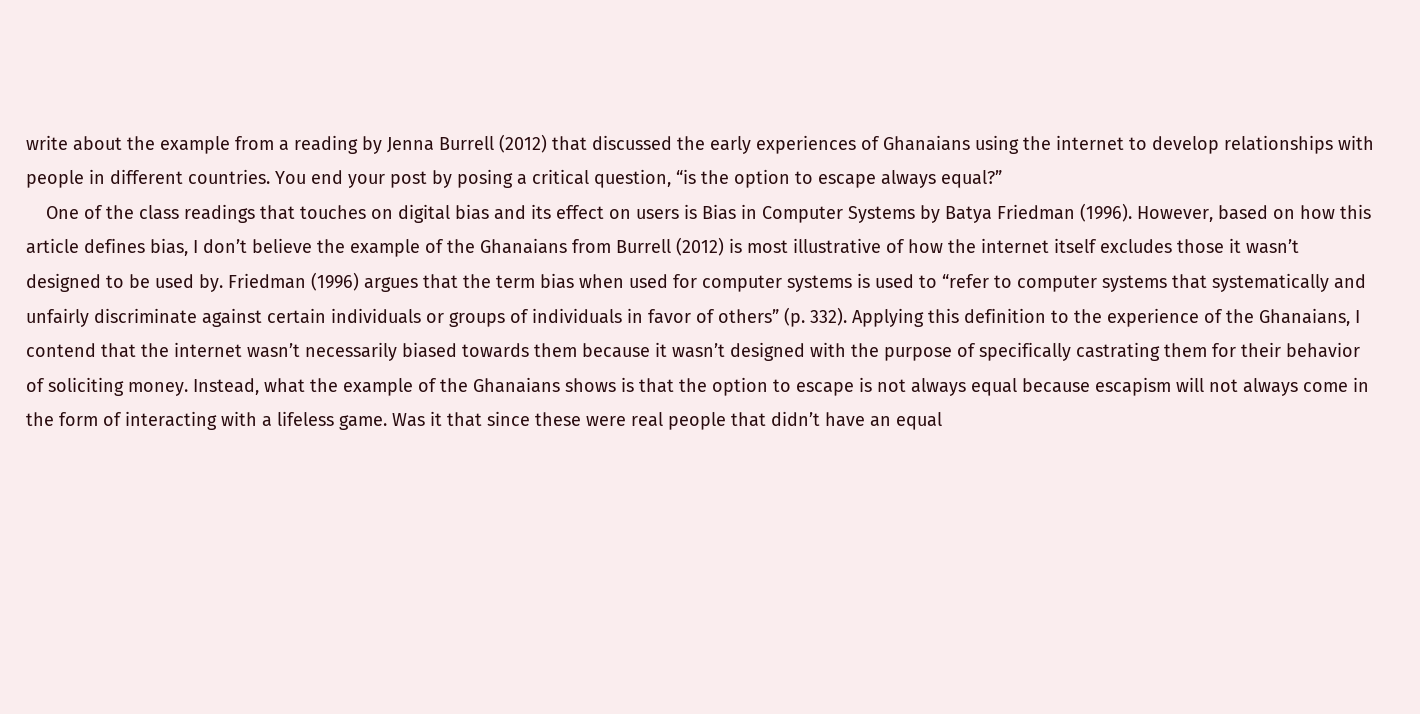write about the example from a reading by Jenna Burrell (2012) that discussed the early experiences of Ghanaians using the internet to develop relationships with people in different countries. You end your post by posing a critical question, “is the option to escape always equal?”
    One of the class readings that touches on digital bias and its effect on users is Bias in Computer Systems by Batya Friedman (1996). However, based on how this article defines bias, I don’t believe the example of the Ghanaians from Burrell (2012) is most illustrative of how the internet itself excludes those it wasn’t designed to be used by. Friedman (1996) argues that the term bias when used for computer systems is used to “refer to computer systems that systematically and unfairly discriminate against certain individuals or groups of individuals in favor of others” (p. 332). Applying this definition to the experience of the Ghanaians, I contend that the internet wasn’t necessarily biased towards them because it wasn’t designed with the purpose of specifically castrating them for their behavior of soliciting money. Instead, what the example of the Ghanaians shows is that the option to escape is not always equal because escapism will not always come in the form of interacting with a lifeless game. Was it that since these were real people that didn’t have an equal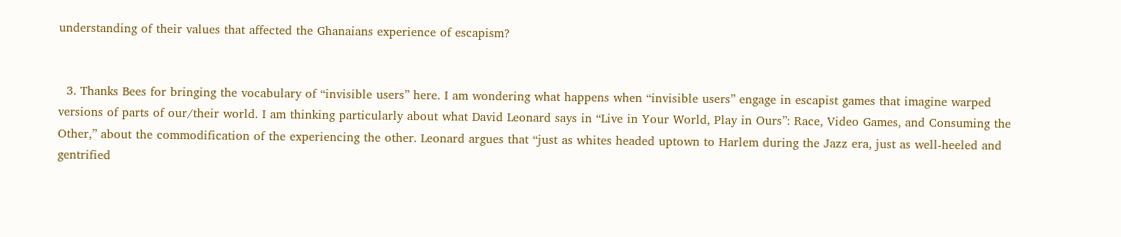understanding of their values that affected the Ghanaians experience of escapism?


  3. Thanks Bees for bringing the vocabulary of “invisible users” here. I am wondering what happens when “invisible users” engage in escapist games that imagine warped versions of parts of our/their world. I am thinking particularly about what David Leonard says in “Live in Your World, Play in Ours”: Race, Video Games, and Consuming the Other,” about the commodification of the experiencing the other. Leonard argues that “just as whites headed uptown to Harlem during the Jazz era, just as well-heeled and gentrified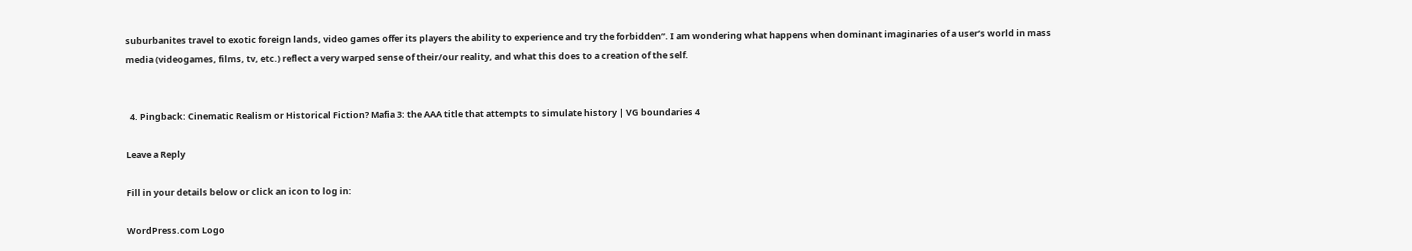suburbanites travel to exotic foreign lands, video games offer its players the ability to experience and try the forbidden”. I am wondering what happens when dominant imaginaries of a user’s world in mass media (videogames, films, tv, etc.) reflect a very warped sense of their/our reality, and what this does to a creation of the self.


  4. Pingback: Cinematic Realism or Historical Fiction? Mafia 3: the AAA title that attempts to simulate history | VG boundaries 4

Leave a Reply

Fill in your details below or click an icon to log in:

WordPress.com Logo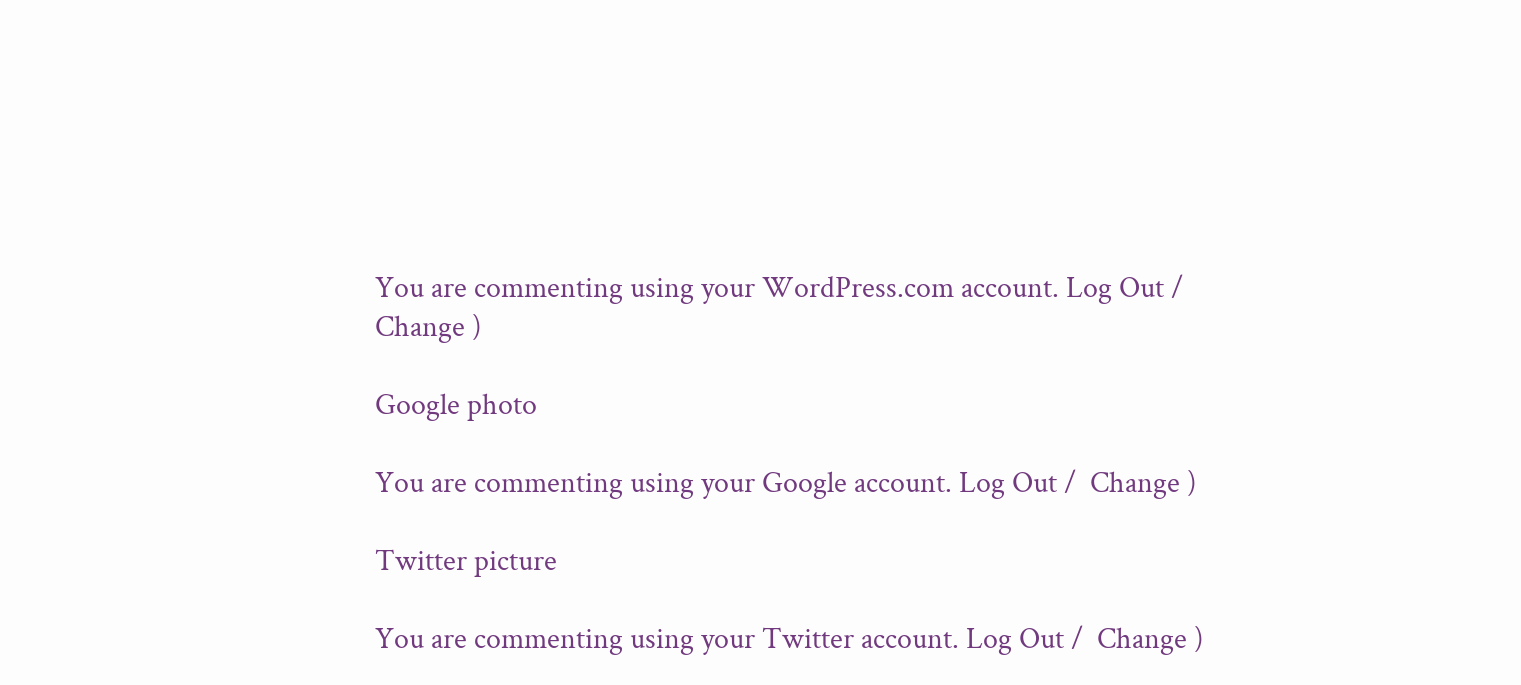You are commenting using your WordPress.com account. Log Out /  Change )

Google photo

You are commenting using your Google account. Log Out /  Change )

Twitter picture

You are commenting using your Twitter account. Log Out /  Change )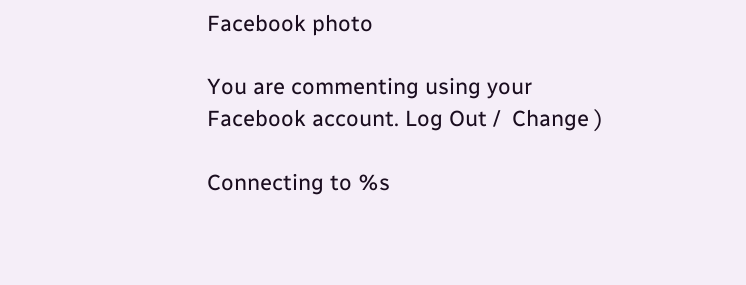Facebook photo

You are commenting using your Facebook account. Log Out /  Change )

Connecting to %s